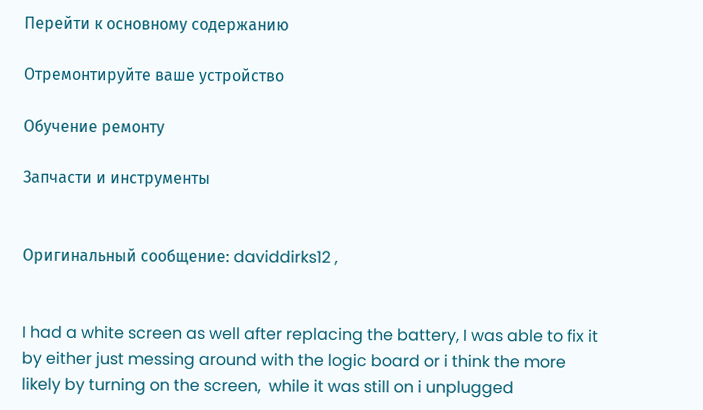Перейти к основному содержанию

Отремонтируйте ваше устройство

Обучение ремонту

Запчасти и инструменты


Оригинальный сообщение: daviddirks12 ,


I had a white screen as well after replacing the battery, I was able to fix it by either just messing around with the logic board or i think the more likely by turning on the screen,  while it was still on i unplugged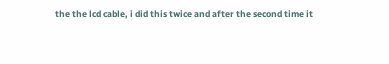the the lcd cable, i did this twice and after the second time it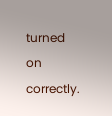turned on correctly.